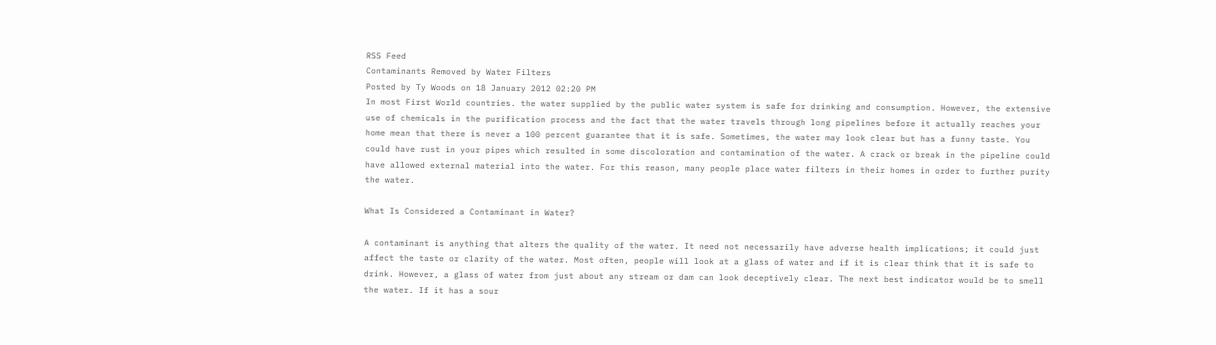RSS Feed
Contaminants Removed by Water Filters
Posted by Ty Woods on 18 January 2012 02:20 PM
In most First World countries. the water supplied by the public water system is safe for drinking and consumption. However, the extensive use of chemicals in the purification process and the fact that the water travels through long pipelines before it actually reaches your home mean that there is never a 100 percent guarantee that it is safe. Sometimes, the water may look clear but has a funny taste. You could have rust in your pipes which resulted in some discoloration and contamination of the water. A crack or break in the pipeline could have allowed external material into the water. For this reason, many people place water filters in their homes in order to further purity the water.

What Is Considered a Contaminant in Water?

A contaminant is anything that alters the quality of the water. It need not necessarily have adverse health implications; it could just affect the taste or clarity of the water. Most often, people will look at a glass of water and if it is clear think that it is safe to drink. However, a glass of water from just about any stream or dam can look deceptively clear. The next best indicator would be to smell the water. If it has a sour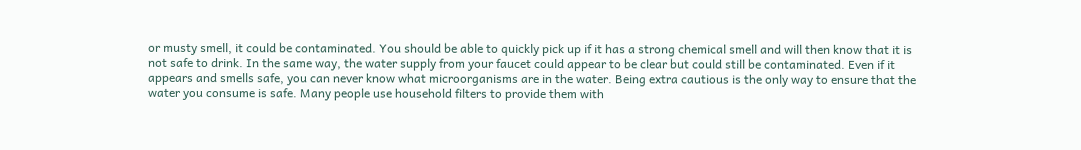or musty smell, it could be contaminated. You should be able to quickly pick up if it has a strong chemical smell and will then know that it is not safe to drink. In the same way, the water supply from your faucet could appear to be clear but could still be contaminated. Even if it appears and smells safe, you can never know what microorganisms are in the water. Being extra cautious is the only way to ensure that the water you consume is safe. Many people use household filters to provide them with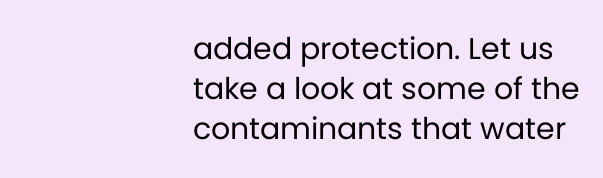added protection. Let us take a look at some of the contaminants that water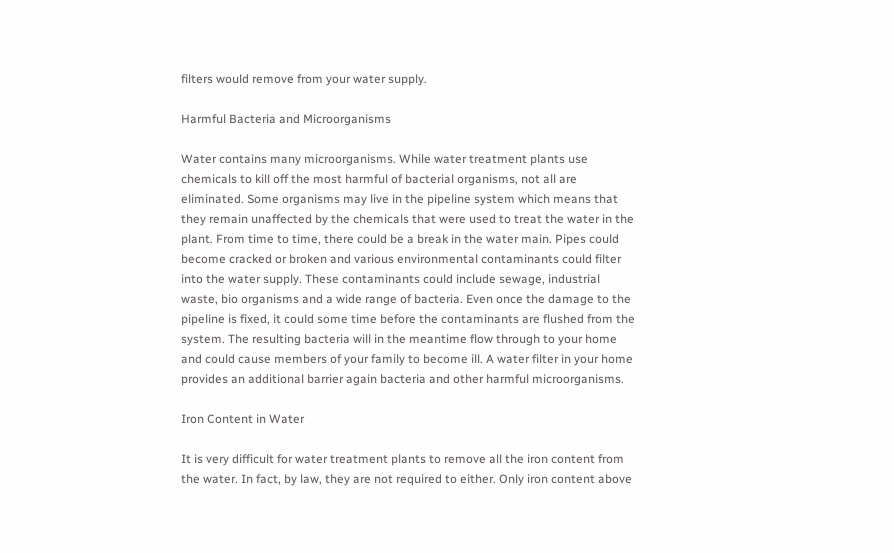filters would remove from your water supply.

Harmful Bacteria and Microorganisms

Water contains many microorganisms. While water treatment plants use chemicals to kill off the most harmful of bacterial organisms, not all are eliminated. Some organisms may live in the pipeline system which means that they remain unaffected by the chemicals that were used to treat the water in the plant. From time to time, there could be a break in the water main. Pipes could become cracked or broken and various environmental contaminants could filter into the water supply. These contaminants could include sewage, industrial waste, bio organisms and a wide range of bacteria. Even once the damage to the pipeline is fixed, it could some time before the contaminants are flushed from the system. The resulting bacteria will in the meantime flow through to your home and could cause members of your family to become ill. A water filter in your home provides an additional barrier again bacteria and other harmful microorganisms.

Iron Content in Water

It is very difficult for water treatment plants to remove all the iron content from the water. In fact, by law, they are not required to either. Only iron content above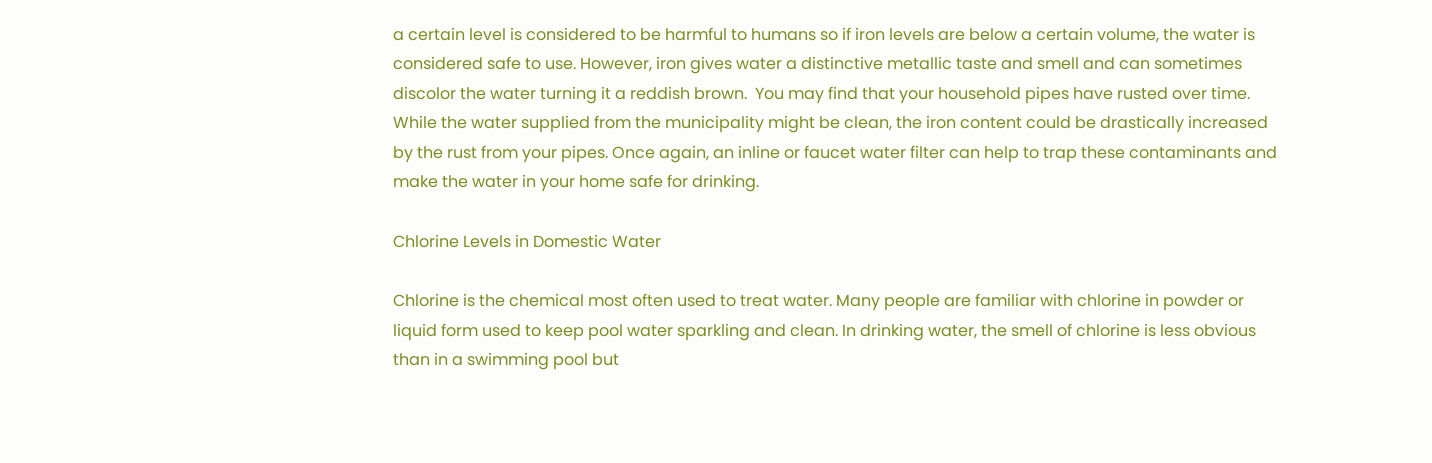a certain level is considered to be harmful to humans so if iron levels are below a certain volume, the water is considered safe to use. However, iron gives water a distinctive metallic taste and smell and can sometimes discolor the water turning it a reddish brown.  You may find that your household pipes have rusted over time. While the water supplied from the municipality might be clean, the iron content could be drastically increased by the rust from your pipes. Once again, an inline or faucet water filter can help to trap these contaminants and make the water in your home safe for drinking.

Chlorine Levels in Domestic Water

Chlorine is the chemical most often used to treat water. Many people are familiar with chlorine in powder or liquid form used to keep pool water sparkling and clean. In drinking water, the smell of chlorine is less obvious than in a swimming pool but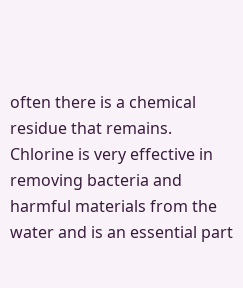often there is a chemical residue that remains. Chlorine is very effective in removing bacteria and harmful materials from the water and is an essential part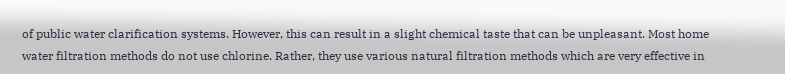of public water clarification systems. However, this can result in a slight chemical taste that can be unpleasant. Most home water filtration methods do not use chlorine. Rather, they use various natural filtration methods which are very effective in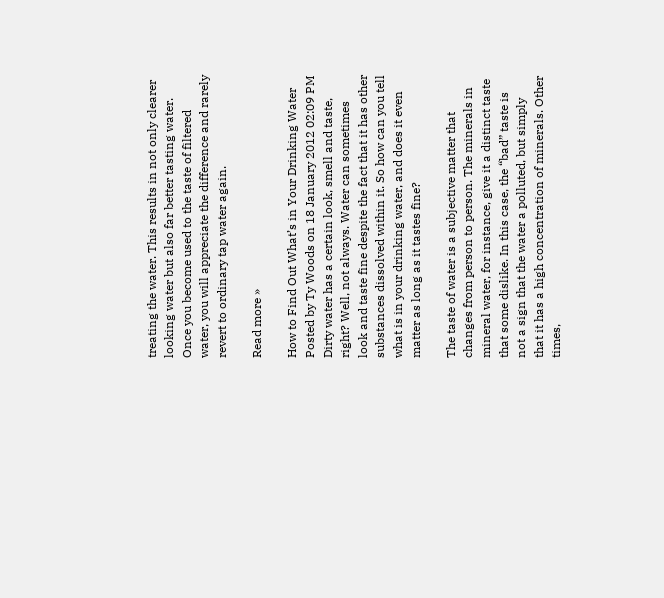treating the water. This results in not only clearer looking water but also far better tasting water. Once you become used to the taste of filtered water, you will appreciate the difference and rarely revert to ordinary tap water again.

Read more »

How to Find Out What’s in Your Drinking Water
Posted by Ty Woods on 18 January 2012 02:09 PM
Dirty water has a certain look, smell and taste, right? Well, not always. Water can sometimes look and taste fine despite the fact that it has other substances dissolved within it. So how can you tell what is in your drinking water, and does it even matter as long as it tastes fine?

The taste of water is a subjective matter that changes from person to person. The minerals in mineral water, for instance, give it a distinct taste that some dislike. In this case, the “bad” taste is not a sign that the water a polluted, but simply that it has a high concentration of minerals. Other times,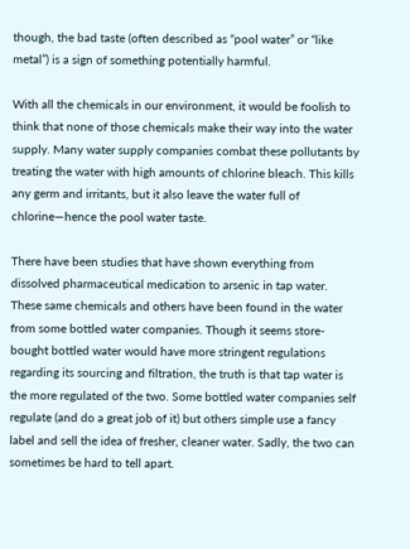though, the bad taste (often described as “pool water” or “like metal”) is a sign of something potentially harmful.

With all the chemicals in our environment, it would be foolish to think that none of those chemicals make their way into the water supply. Many water supply companies combat these pollutants by treating the water with high amounts of chlorine bleach. This kills any germ and irritants, but it also leave the water full of chlorine—hence the pool water taste.

There have been studies that have shown everything from dissolved pharmaceutical medication to arsenic in tap water.  These same chemicals and others have been found in the water from some bottled water companies. Though it seems store-bought bottled water would have more stringent regulations regarding its sourcing and filtration, the truth is that tap water is the more regulated of the two. Some bottled water companies self regulate (and do a great job of it) but others simple use a fancy label and sell the idea of fresher, cleaner water. Sadly, the two can sometimes be hard to tell apart.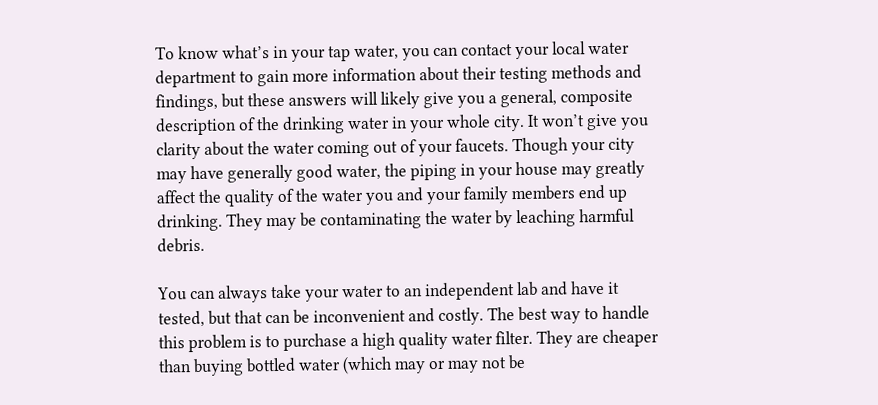To know what’s in your tap water, you can contact your local water department to gain more information about their testing methods and findings, but these answers will likely give you a general, composite description of the drinking water in your whole city. It won’t give you clarity about the water coming out of your faucets. Though your city may have generally good water, the piping in your house may greatly affect the quality of the water you and your family members end up drinking. They may be contaminating the water by leaching harmful debris.

You can always take your water to an independent lab and have it tested, but that can be inconvenient and costly. The best way to handle this problem is to purchase a high quality water filter. They are cheaper than buying bottled water (which may or may not be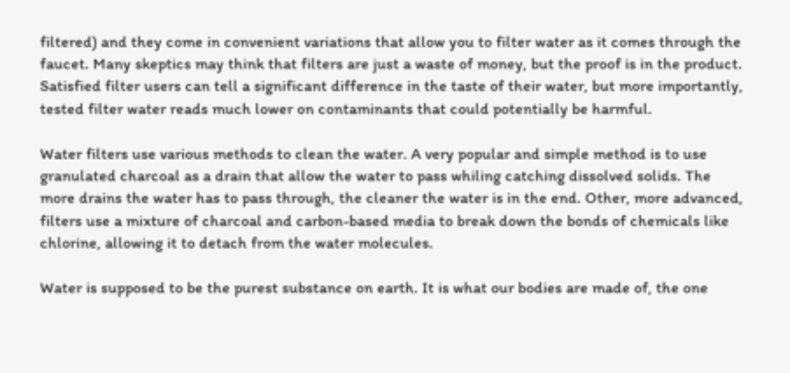filtered) and they come in convenient variations that allow you to filter water as it comes through the faucet. Many skeptics may think that filters are just a waste of money, but the proof is in the product. Satisfied filter users can tell a significant difference in the taste of their water, but more importantly, tested filter water reads much lower on contaminants that could potentially be harmful.

Water filters use various methods to clean the water. A very popular and simple method is to use granulated charcoal as a drain that allow the water to pass whiling catching dissolved solids. The more drains the water has to pass through, the cleaner the water is in the end. Other, more advanced, filters use a mixture of charcoal and carbon-based media to break down the bonds of chemicals like chlorine, allowing it to detach from the water molecules.

Water is supposed to be the purest substance on earth. It is what our bodies are made of, the one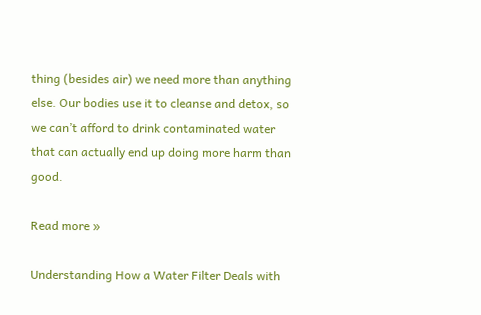thing (besides air) we need more than anything else. Our bodies use it to cleanse and detox, so we can’t afford to drink contaminated water that can actually end up doing more harm than good.

Read more »

Understanding How a Water Filter Deals with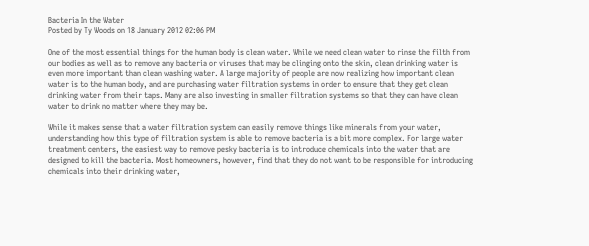Bacteria In the Water
Posted by Ty Woods on 18 January 2012 02:06 PM

One of the most essential things for the human body is clean water. While we need clean water to rinse the filth from our bodies as well as to remove any bacteria or viruses that may be clinging onto the skin, clean drinking water is even more important than clean washing water. A large majority of people are now realizing how important clean water is to the human body, and are purchasing water filtration systems in order to ensure that they get clean drinking water from their taps. Many are also investing in smaller filtration systems so that they can have clean water to drink no matter where they may be.

While it makes sense that a water filtration system can easily remove things like minerals from your water, understanding how this type of filtration system is able to remove bacteria is a bit more complex. For large water treatment centers, the easiest way to remove pesky bacteria is to introduce chemicals into the water that are designed to kill the bacteria. Most homeowners, however, find that they do not want to be responsible for introducing chemicals into their drinking water,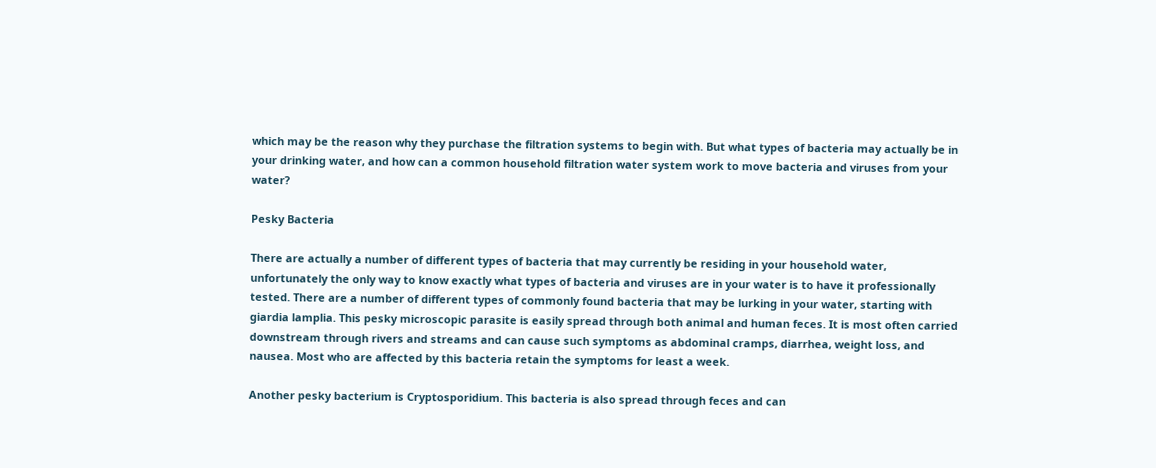which may be the reason why they purchase the filtration systems to begin with. But what types of bacteria may actually be in your drinking water, and how can a common household filtration water system work to move bacteria and viruses from your water?

Pesky Bacteria

There are actually a number of different types of bacteria that may currently be residing in your household water, unfortunately the only way to know exactly what types of bacteria and viruses are in your water is to have it professionally tested. There are a number of different types of commonly found bacteria that may be lurking in your water, starting with giardia lamplia. This pesky microscopic parasite is easily spread through both animal and human feces. It is most often carried downstream through rivers and streams and can cause such symptoms as abdominal cramps, diarrhea, weight loss, and nausea. Most who are affected by this bacteria retain the symptoms for least a week.

Another pesky bacterium is Cryptosporidium. This bacteria is also spread through feces and can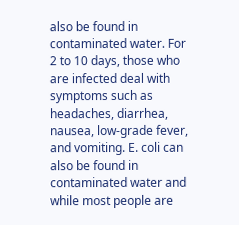also be found in contaminated water. For 2 to 10 days, those who are infected deal with symptoms such as headaches, diarrhea, nausea, low-grade fever, and vomiting. E. coli can also be found in contaminated water and while most people are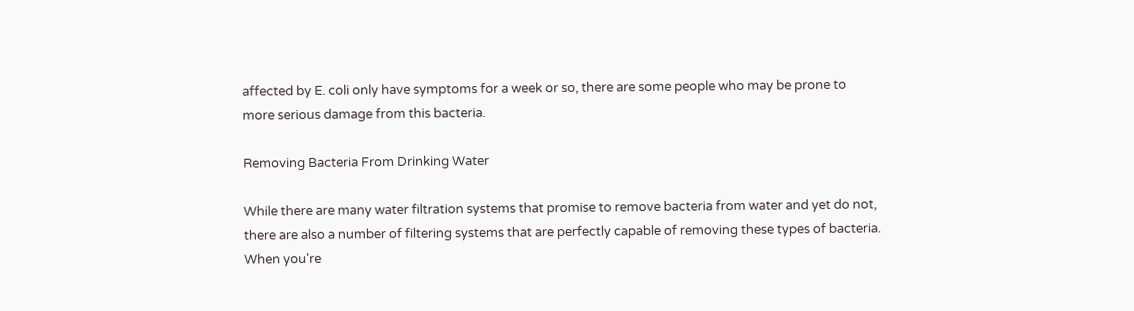affected by E. coli only have symptoms for a week or so, there are some people who may be prone to more serious damage from this bacteria.

Removing Bacteria From Drinking Water

While there are many water filtration systems that promise to remove bacteria from water and yet do not, there are also a number of filtering systems that are perfectly capable of removing these types of bacteria. When you're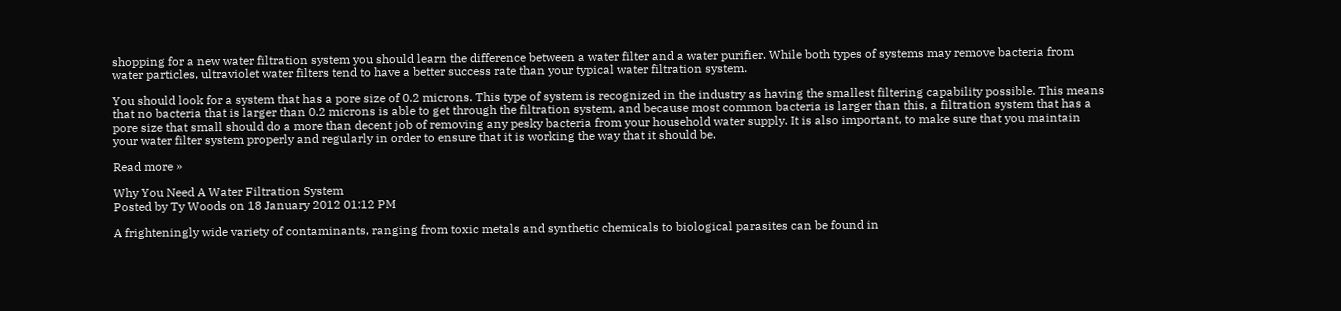shopping for a new water filtration system you should learn the difference between a water filter and a water purifier. While both types of systems may remove bacteria from water particles, ultraviolet water filters tend to have a better success rate than your typical water filtration system.

You should look for a system that has a pore size of 0.2 microns. This type of system is recognized in the industry as having the smallest filtering capability possible. This means that no bacteria that is larger than 0.2 microns is able to get through the filtration system, and because most common bacteria is larger than this, a filtration system that has a pore size that small should do a more than decent job of removing any pesky bacteria from your household water supply. It is also important, to make sure that you maintain your water filter system properly and regularly in order to ensure that it is working the way that it should be.

Read more »

Why You Need A Water Filtration System
Posted by Ty Woods on 18 January 2012 01:12 PM

A frighteningly wide variety of contaminants, ranging from toxic metals and synthetic chemicals to biological parasites can be found in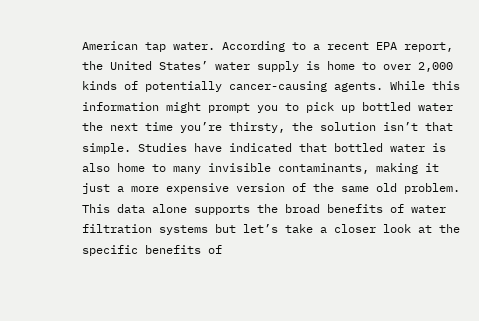American tap water. According to a recent EPA report, the United States’ water supply is home to over 2,000 kinds of potentially cancer-causing agents. While this information might prompt you to pick up bottled water the next time you’re thirsty, the solution isn’t that simple. Studies have indicated that bottled water is also home to many invisible contaminants, making it just a more expensive version of the same old problem. This data alone supports the broad benefits of water filtration systems but let’s take a closer look at the specific benefits of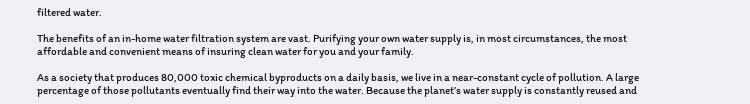filtered water.

The benefits of an in-home water filtration system are vast. Purifying your own water supply is, in most circumstances, the most affordable and convenient means of insuring clean water for you and your family.

As a society that produces 80,000 toxic chemical byproducts on a daily basis, we live in a near-constant cycle of pollution. A large percentage of those pollutants eventually find their way into the water. Because the planet’s water supply is constantly reused and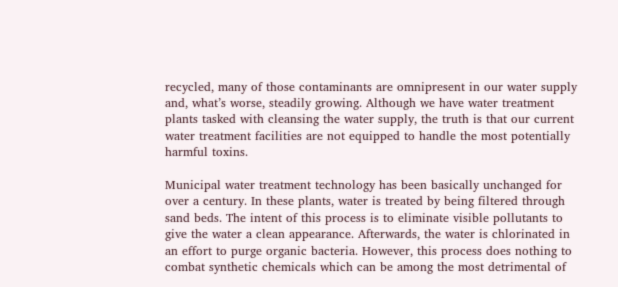recycled, many of those contaminants are omnipresent in our water supply and, what’s worse, steadily growing. Although we have water treatment plants tasked with cleansing the water supply, the truth is that our current water treatment facilities are not equipped to handle the most potentially harmful toxins.

Municipal water treatment technology has been basically unchanged for over a century. In these plants, water is treated by being filtered through sand beds. The intent of this process is to eliminate visible pollutants to give the water a clean appearance. Afterwards, the water is chlorinated in an effort to purge organic bacteria. However, this process does nothing to combat synthetic chemicals which can be among the most detrimental of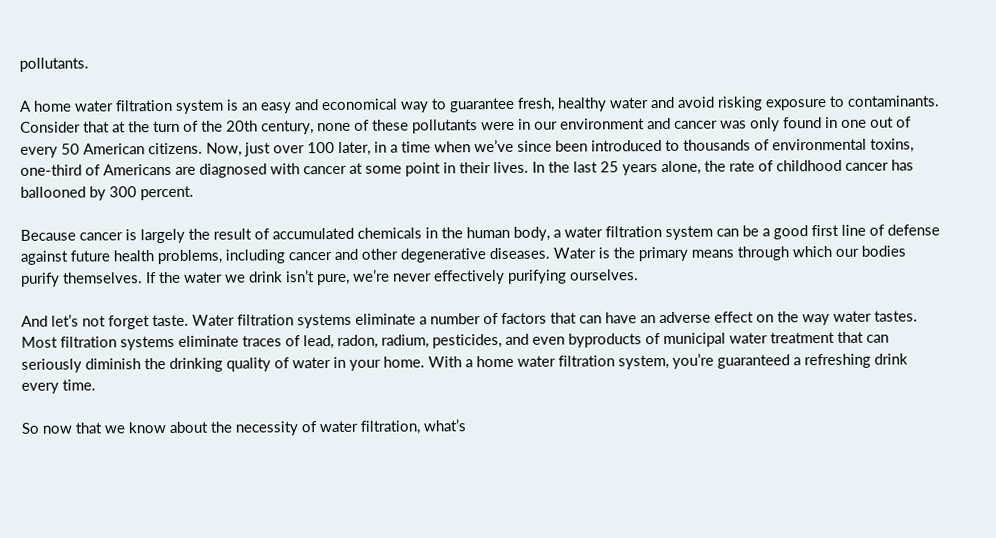pollutants.

A home water filtration system is an easy and economical way to guarantee fresh, healthy water and avoid risking exposure to contaminants. Consider that at the turn of the 20th century, none of these pollutants were in our environment and cancer was only found in one out of every 50 American citizens. Now, just over 100 later, in a time when we’ve since been introduced to thousands of environmental toxins, one-third of Americans are diagnosed with cancer at some point in their lives. In the last 25 years alone, the rate of childhood cancer has ballooned by 300 percent.

Because cancer is largely the result of accumulated chemicals in the human body, a water filtration system can be a good first line of defense against future health problems, including cancer and other degenerative diseases. Water is the primary means through which our bodies purify themselves. If the water we drink isn’t pure, we’re never effectively purifying ourselves.

And let’s not forget taste. Water filtration systems eliminate a number of factors that can have an adverse effect on the way water tastes. Most filtration systems eliminate traces of lead, radon, radium, pesticides, and even byproducts of municipal water treatment that can seriously diminish the drinking quality of water in your home. With a home water filtration system, you’re guaranteed a refreshing drink every time.

So now that we know about the necessity of water filtration, what’s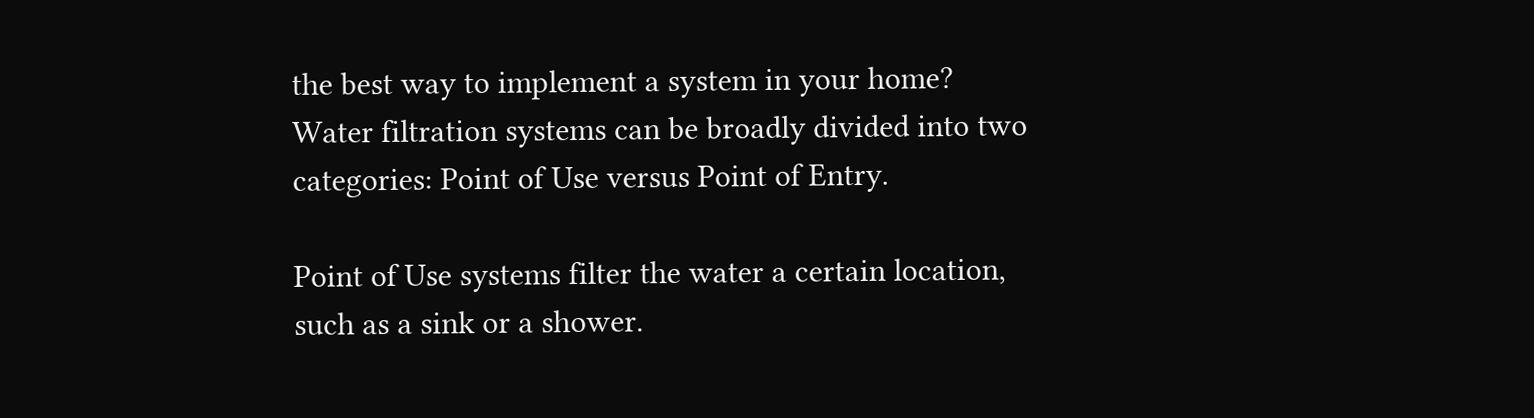the best way to implement a system in your home? Water filtration systems can be broadly divided into two categories: Point of Use versus Point of Entry.

Point of Use systems filter the water a certain location, such as a sink or a shower.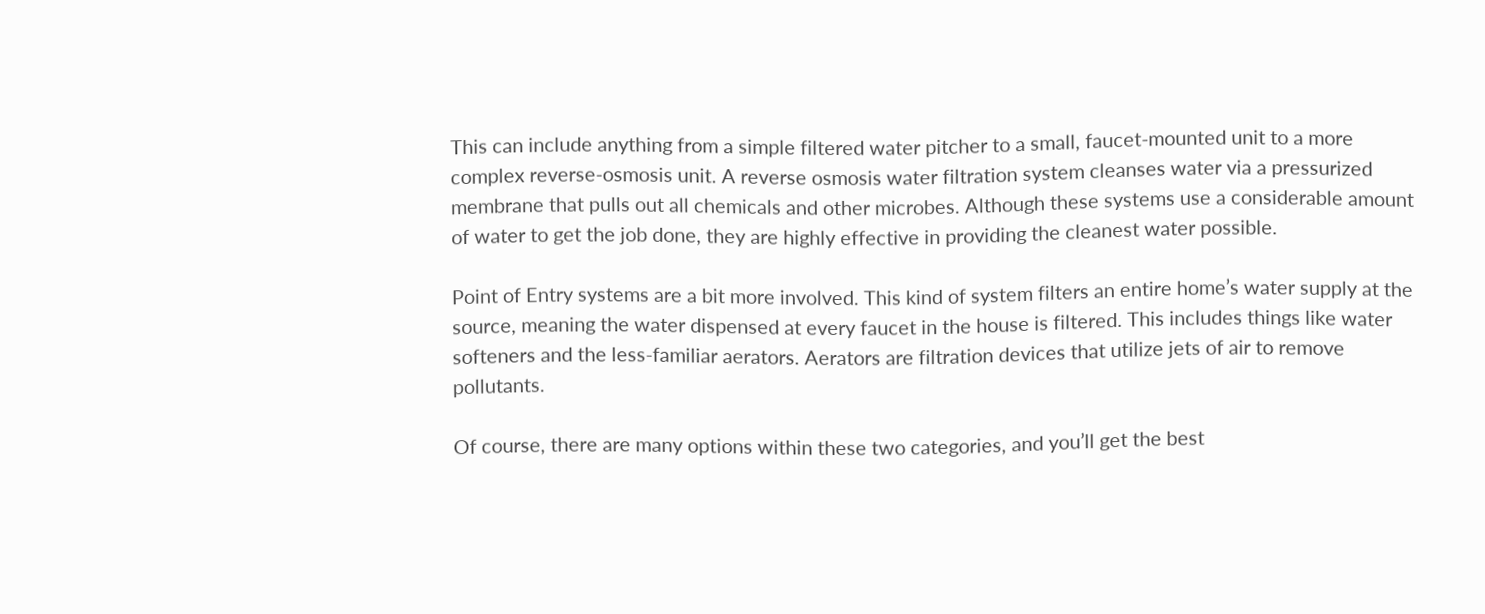This can include anything from a simple filtered water pitcher to a small, faucet-mounted unit to a more complex reverse-osmosis unit. A reverse osmosis water filtration system cleanses water via a pressurized membrane that pulls out all chemicals and other microbes. Although these systems use a considerable amount of water to get the job done, they are highly effective in providing the cleanest water possible.

Point of Entry systems are a bit more involved. This kind of system filters an entire home’s water supply at the source, meaning the water dispensed at every faucet in the house is filtered. This includes things like water softeners and the less-familiar aerators. Aerators are filtration devices that utilize jets of air to remove pollutants.

Of course, there are many options within these two categories, and you’ll get the best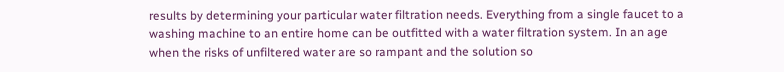results by determining your particular water filtration needs. Everything from a single faucet to a washing machine to an entire home can be outfitted with a water filtration system. In an age when the risks of unfiltered water are so rampant and the solution so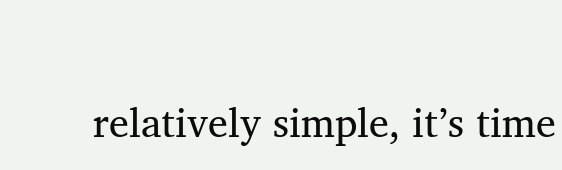relatively simple, it’s time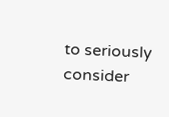to seriously consider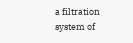a filtration system of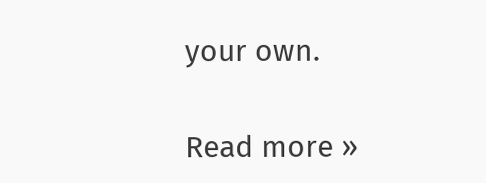your own.

Read more »